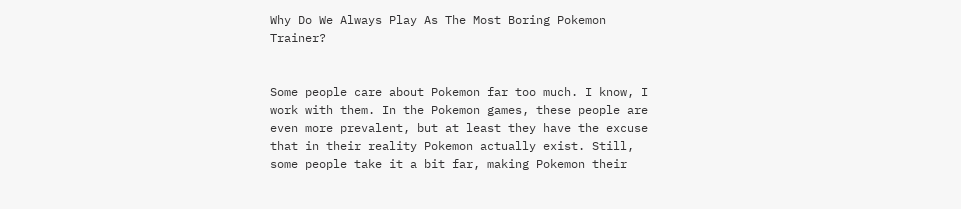Why Do We Always Play As The Most Boring Pokemon Trainer?


Some people care about Pokemon far too much. I know, I work with them. In the Pokemon games, these people are even more prevalent, but at least they have the excuse that in their reality Pokemon actually exist. Still, some people take it a bit far, making Pokemon their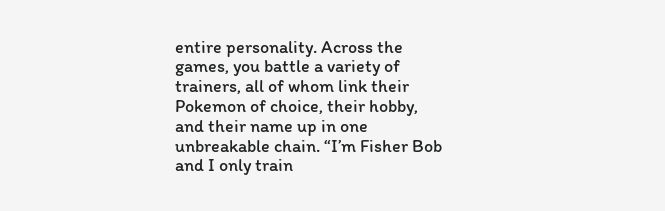entire personality. Across the games, you battle a variety of trainers, all of whom link their Pokemon of choice, their hobby, and their name up in one unbreakable chain. “I’m Fisher Bob and I only train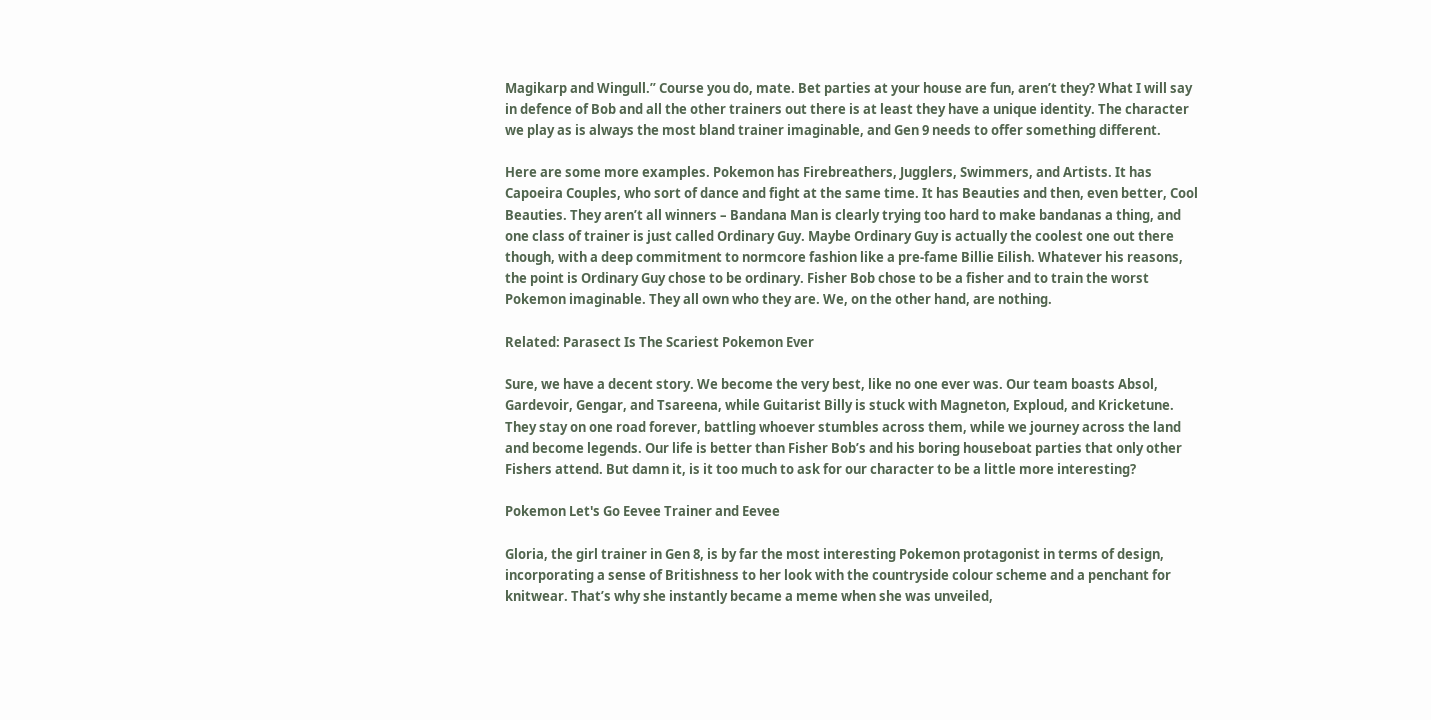Magikarp and Wingull.” Course you do, mate. Bet parties at your house are fun, aren’t they? What I will say in defence of Bob and all the other trainers out there is at least they have a unique identity. The character we play as is always the most bland trainer imaginable, and Gen 9 needs to offer something different.

Here are some more examples. Pokemon has Firebreathers, Jugglers, Swimmers, and Artists. It has Capoeira Couples, who sort of dance and fight at the same time. It has Beauties and then, even better, Cool Beauties. They aren’t all winners – Bandana Man is clearly trying too hard to make bandanas a thing, and one class of trainer is just called Ordinary Guy. Maybe Ordinary Guy is actually the coolest one out there though, with a deep commitment to normcore fashion like a pre-fame Billie Eilish. Whatever his reasons, the point is Ordinary Guy chose to be ordinary. Fisher Bob chose to be a fisher and to train the worst Pokemon imaginable. They all own who they are. We, on the other hand, are nothing.

Related: Parasect Is The Scariest Pokemon Ever

Sure, we have a decent story. We become the very best, like no one ever was. Our team boasts Absol, Gardevoir, Gengar, and Tsareena, while Guitarist Billy is stuck with Magneton, Exploud, and Kricketune. They stay on one road forever, battling whoever stumbles across them, while we journey across the land and become legends. Our life is better than Fisher Bob’s and his boring houseboat parties that only other Fishers attend. But damn it, is it too much to ask for our character to be a little more interesting?

Pokemon Let's Go Eevee Trainer and Eevee

Gloria, the girl trainer in Gen 8, is by far the most interesting Pokemon protagonist in terms of design, incorporating a sense of Britishness to her look with the countryside colour scheme and a penchant for knitwear. That’s why she instantly became a meme when she was unveiled,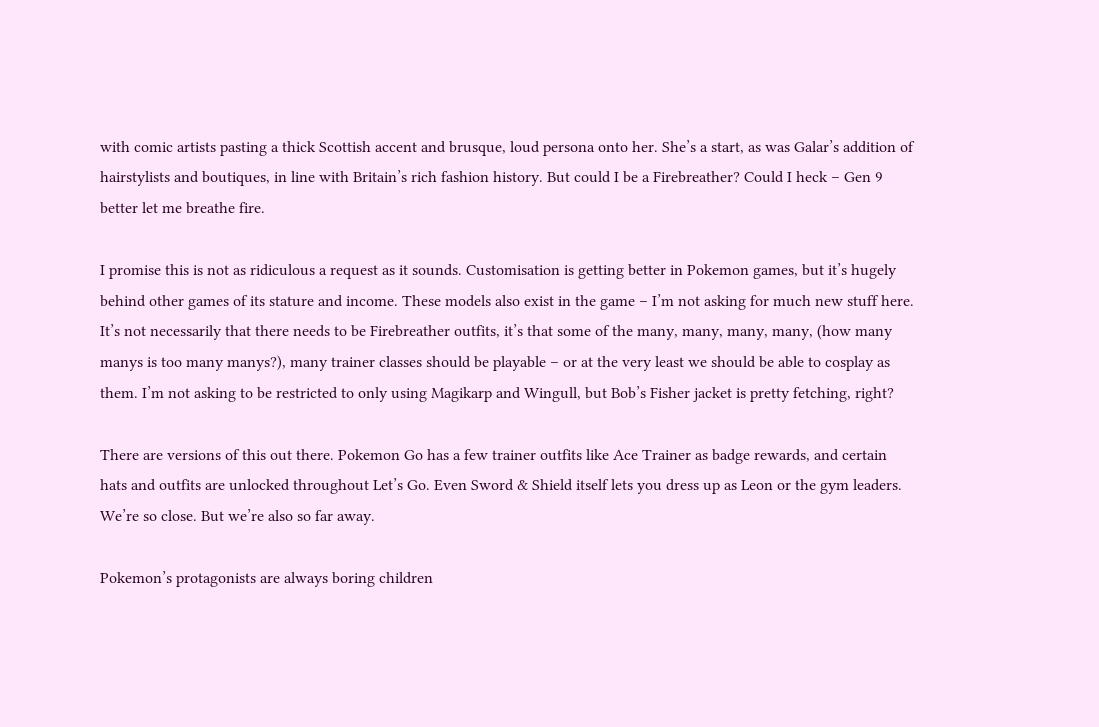with comic artists pasting a thick Scottish accent and brusque, loud persona onto her. She’s a start, as was Galar’s addition of hairstylists and boutiques, in line with Britain’s rich fashion history. But could I be a Firebreather? Could I heck – Gen 9 better let me breathe fire.

I promise this is not as ridiculous a request as it sounds. Customisation is getting better in Pokemon games, but it’s hugely behind other games of its stature and income. These models also exist in the game – I’m not asking for much new stuff here. It’s not necessarily that there needs to be Firebreather outfits, it’s that some of the many, many, many, many, (how many manys is too many manys?), many trainer classes should be playable – or at the very least we should be able to cosplay as them. I’m not asking to be restricted to only using Magikarp and Wingull, but Bob’s Fisher jacket is pretty fetching, right?

There are versions of this out there. Pokemon Go has a few trainer outfits like Ace Trainer as badge rewards, and certain hats and outfits are unlocked throughout Let’s Go. Even Sword & Shield itself lets you dress up as Leon or the gym leaders. We’re so close. But we’re also so far away.

Pokemon’s protagonists are always boring children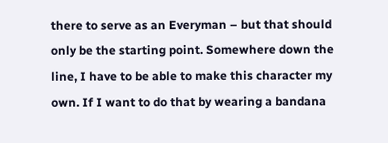there to serve as an Everyman – but that should only be the starting point. Somewhere down the line, I have to be able to make this character my own. If I want to do that by wearing a bandana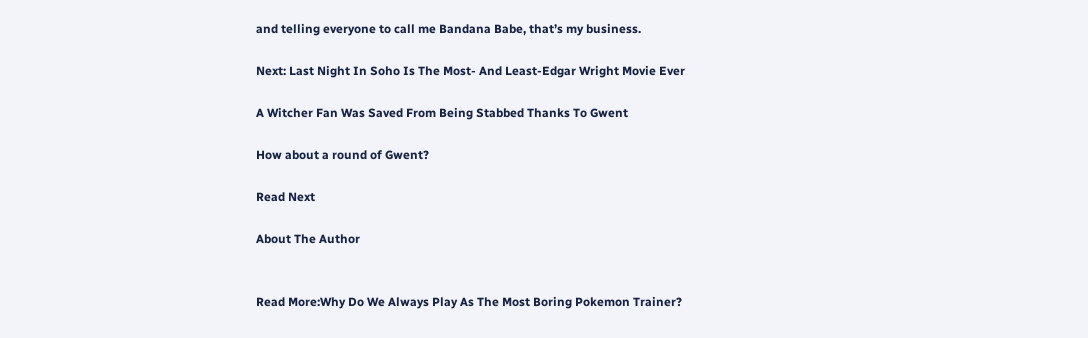and telling everyone to call me Bandana Babe, that’s my business.

Next: Last Night In Soho Is The Most- And Least-Edgar Wright Movie Ever

A Witcher Fan Was Saved From Being Stabbed Thanks To Gwent

How about a round of Gwent?

Read Next

About The Author


Read More:Why Do We Always Play As The Most Boring Pokemon Trainer?